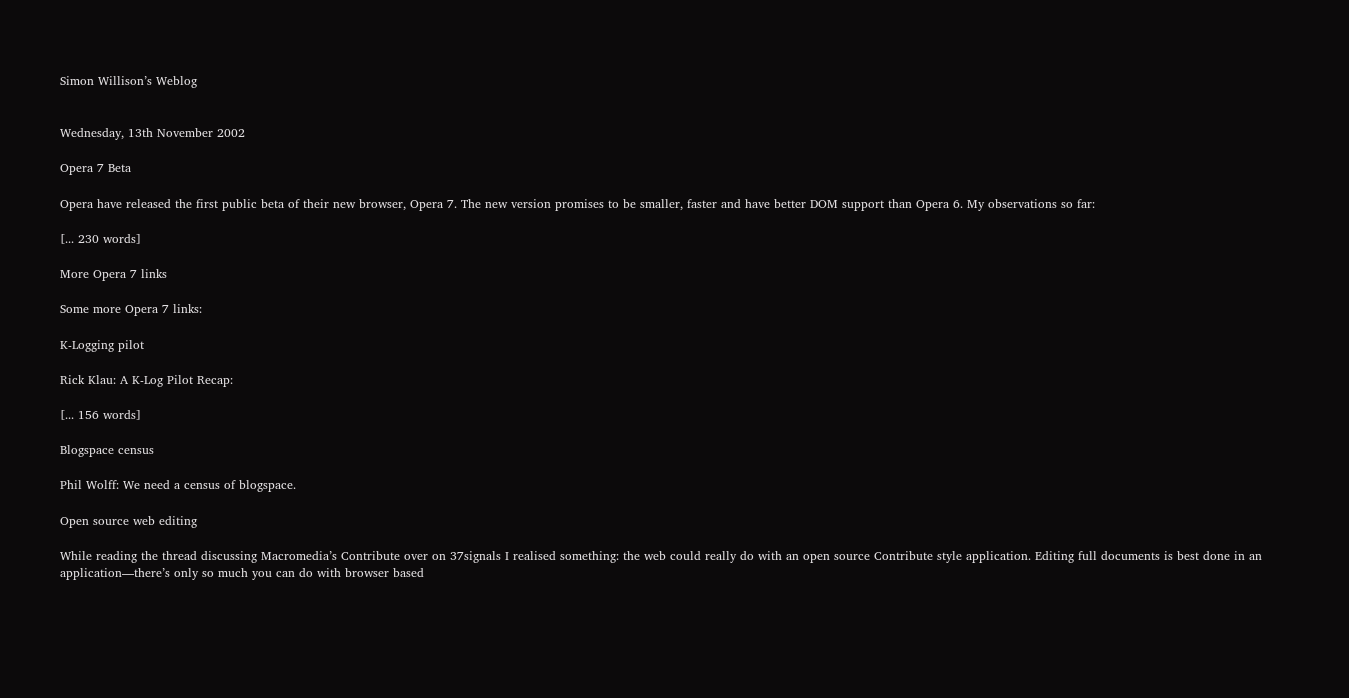Simon Willison’s Weblog


Wednesday, 13th November 2002

Opera 7 Beta

Opera have released the first public beta of their new browser, Opera 7. The new version promises to be smaller, faster and have better DOM support than Opera 6. My observations so far:

[... 230 words]

More Opera 7 links

Some more Opera 7 links:

K-Logging pilot

Rick Klau: A K-Log Pilot Recap:

[... 156 words]

Blogspace census

Phil Wolff: We need a census of blogspace.

Open source web editing

While reading the thread discussing Macromedia’s Contribute over on 37signals I realised something: the web could really do with an open source Contribute style application. Editing full documents is best done in an application—there’s only so much you can do with browser based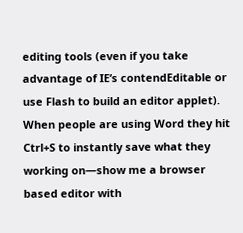editing tools (even if you take advantage of IE’s contendEditable or use Flash to build an editor applet). When people are using Word they hit Ctrl+S to instantly save what they working on—show me a browser based editor with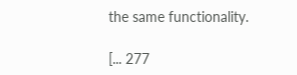the same functionality.

[... 277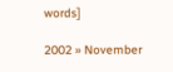words]

2002 » November